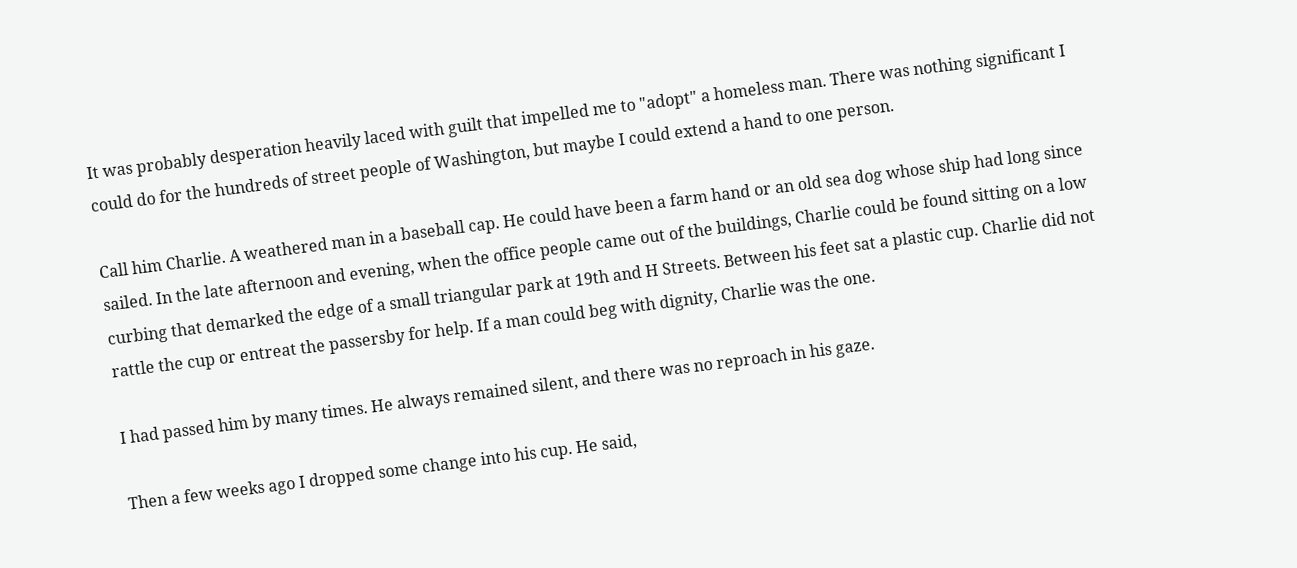It was probably desperation heavily laced with guilt that impelled me to "adopt" a homeless man. There was nothing significant I could do for the hundreds of street people of Washington, but maybe I could extend a hand to one person.

Call him Charlie. A weathered man in a baseball cap. He could have been a farm hand or an old sea dog whose ship had long since sailed. In the late afternoon and evening, when the office people came out of the buildings, Charlie could be found sitting on a low curbing that demarked the edge of a small triangular park at 19th and H Streets. Between his feet sat a plastic cup. Charlie did not rattle the cup or entreat the passersby for help. If a man could beg with dignity, Charlie was the one.

I had passed him by many times. He always remained silent, and there was no reproach in his gaze.

Then a few weeks ago I dropped some change into his cup. He said,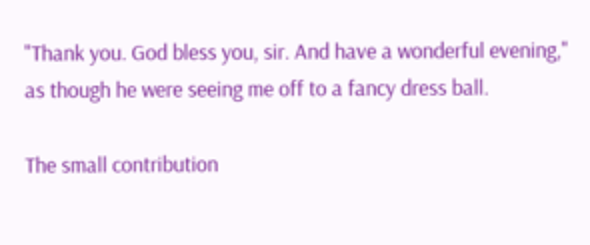"Thank you. God bless you, sir. And have a wonderful evening," as though he were seeing me off to a fancy dress ball.

The small contribution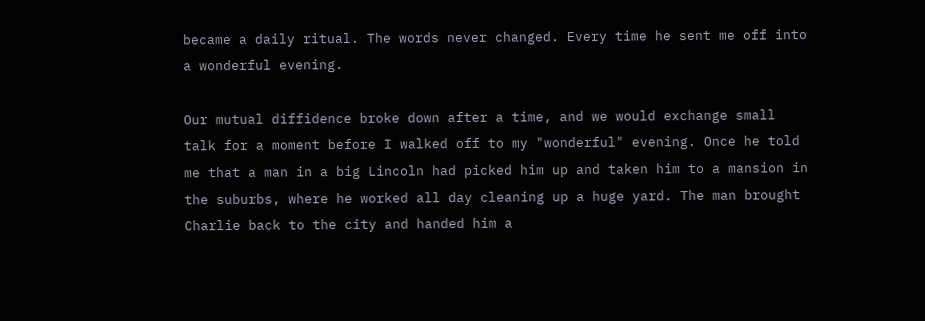became a daily ritual. The words never changed. Every time he sent me off into a wonderful evening.

Our mutual diffidence broke down after a time, and we would exchange small talk for a moment before I walked off to my "wonderful" evening. Once he told me that a man in a big Lincoln had picked him up and taken him to a mansion in the suburbs, where he worked all day cleaning up a huge yard. The man brought Charlie back to the city and handed him a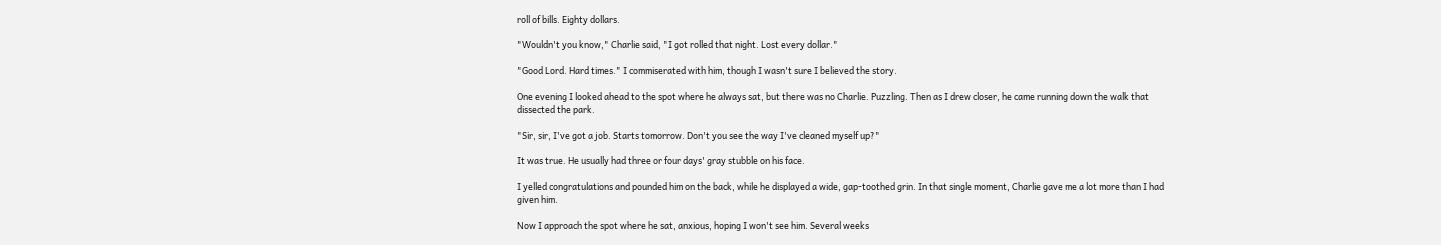roll of bills. Eighty dollars.

"Wouldn't you know," Charlie said, "I got rolled that night. Lost every dollar."

"Good Lord. Hard times." I commiserated with him, though I wasn't sure I believed the story.

One evening I looked ahead to the spot where he always sat, but there was no Charlie. Puzzling. Then as I drew closer, he came running down the walk that dissected the park.

"Sir, sir, I've got a job. Starts tomorrow. Don't you see the way I've cleaned myself up?"

It was true. He usually had three or four days' gray stubble on his face.

I yelled congratulations and pounded him on the back, while he displayed a wide, gap-toothed grin. In that single moment, Charlie gave me a lot more than I had given him.

Now I approach the spot where he sat, anxious, hoping I won't see him. Several weeks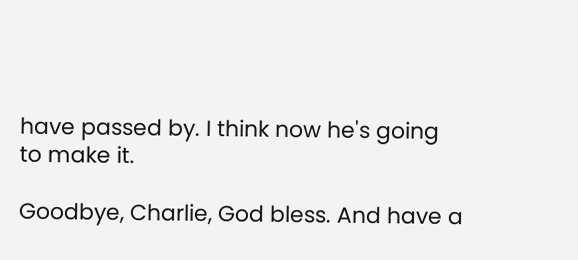have passed by. I think now he's going to make it.

Goodbye, Charlie, God bless. And have a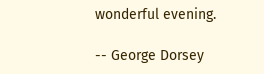wonderful evening.

-- George Dorsey